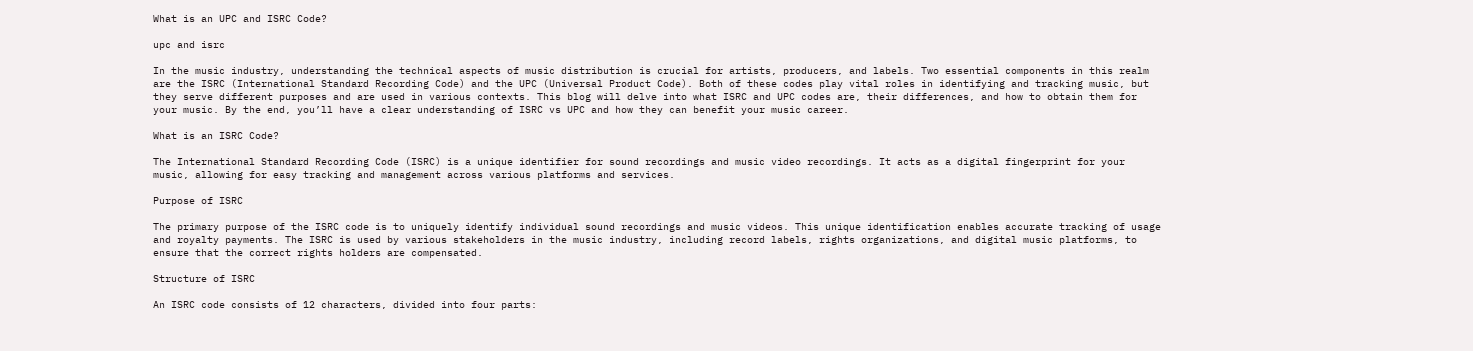What is an UPC and ISRC Code?

upc and isrc

In the music industry, understanding the technical aspects of music distribution is crucial for artists, producers, and labels. Two essential components in this realm are the ISRC (International Standard Recording Code) and the UPC (Universal Product Code). Both of these codes play vital roles in identifying and tracking music, but they serve different purposes and are used in various contexts. This blog will delve into what ISRC and UPC codes are, their differences, and how to obtain them for your music. By the end, you’ll have a clear understanding of ISRC vs UPC and how they can benefit your music career.

What is an ISRC Code?

The International Standard Recording Code (ISRC) is a unique identifier for sound recordings and music video recordings. It acts as a digital fingerprint for your music, allowing for easy tracking and management across various platforms and services.

Purpose of ISRC

The primary purpose of the ISRC code is to uniquely identify individual sound recordings and music videos. This unique identification enables accurate tracking of usage and royalty payments. The ISRC is used by various stakeholders in the music industry, including record labels, rights organizations, and digital music platforms, to ensure that the correct rights holders are compensated.

Structure of ISRC

An ISRC code consists of 12 characters, divided into four parts: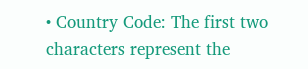• Country Code: The first two characters represent the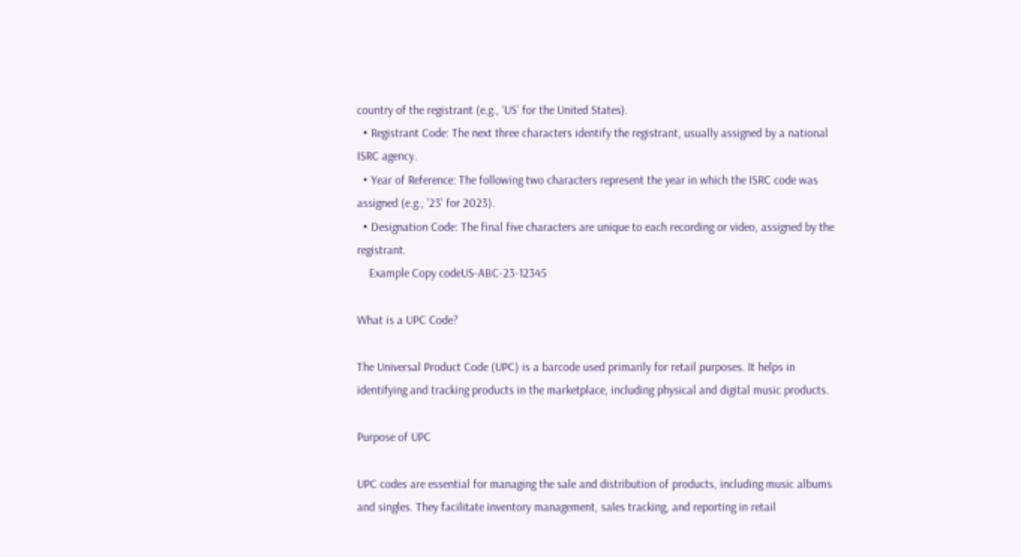country of the registrant (e.g., ‘US’ for the United States).
  • Registrant Code: The next three characters identify the registrant, usually assigned by a national ISRC agency.
  • Year of Reference: The following two characters represent the year in which the ISRC code was assigned (e.g., ’23’ for 2023).
  • Designation Code: The final five characters are unique to each recording or video, assigned by the registrant.
    Example Copy codeUS-ABC-23-12345

What is a UPC Code?

The Universal Product Code (UPC) is a barcode used primarily for retail purposes. It helps in identifying and tracking products in the marketplace, including physical and digital music products.

Purpose of UPC

UPC codes are essential for managing the sale and distribution of products, including music albums and singles. They facilitate inventory management, sales tracking, and reporting in retail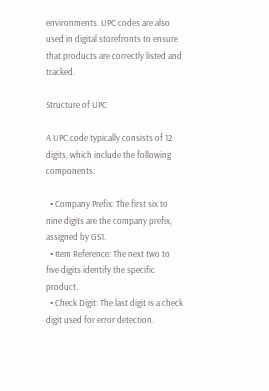environments. UPC codes are also used in digital storefronts to ensure that products are correctly listed and tracked.

Structure of UPC

A UPC code typically consists of 12 digits, which include the following components:

  • Company Prefix: The first six to nine digits are the company prefix, assigned by GS1.
  • Item Reference: The next two to five digits identify the specific product.
  • Check Digit: The last digit is a check digit used for error detection.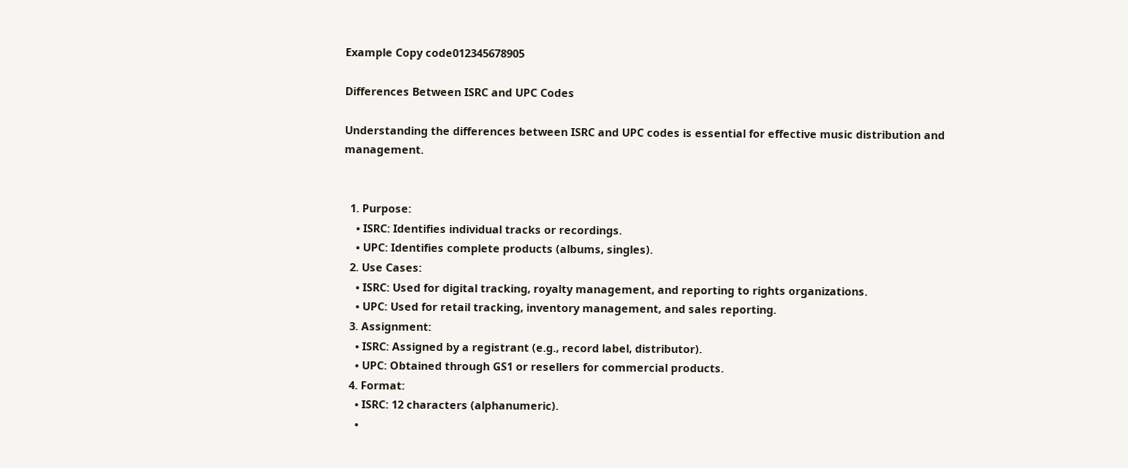Example Copy code012345678905

Differences Between ISRC and UPC Codes

Understanding the differences between ISRC and UPC codes is essential for effective music distribution and management.


  1. Purpose:
    • ISRC: Identifies individual tracks or recordings.
    • UPC: Identifies complete products (albums, singles).
  2. Use Cases:
    • ISRC: Used for digital tracking, royalty management, and reporting to rights organizations.
    • UPC: Used for retail tracking, inventory management, and sales reporting.
  3. Assignment:
    • ISRC: Assigned by a registrant (e.g., record label, distributor).
    • UPC: Obtained through GS1 or resellers for commercial products.
  4. Format:
    • ISRC: 12 characters (alphanumeric).
    •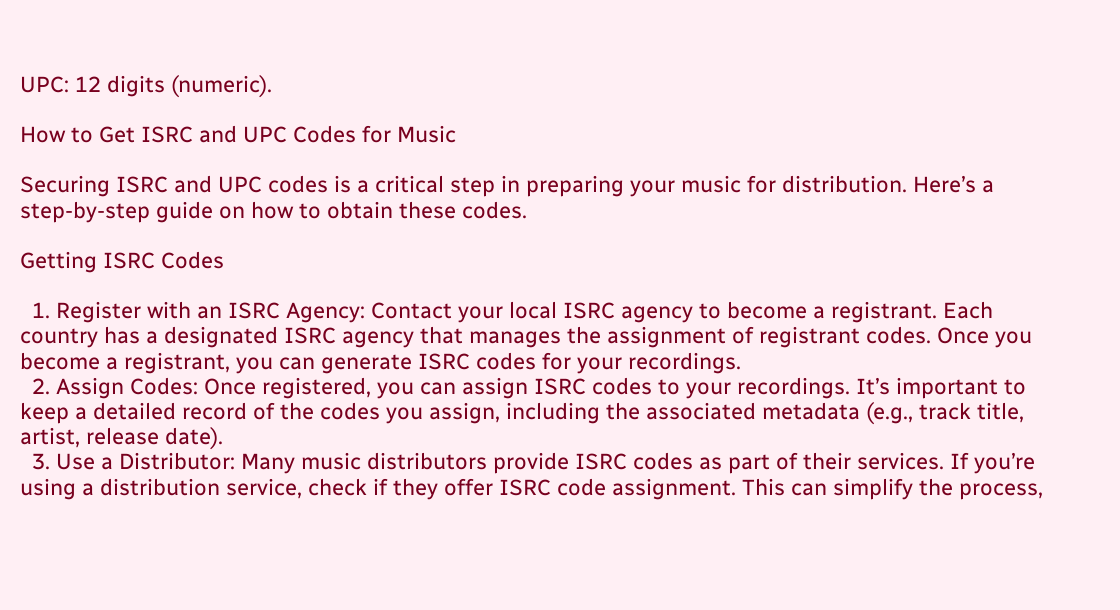UPC: 12 digits (numeric).

How to Get ISRC and UPC Codes for Music

Securing ISRC and UPC codes is a critical step in preparing your music for distribution. Here’s a step-by-step guide on how to obtain these codes.

Getting ISRC Codes

  1. Register with an ISRC Agency: Contact your local ISRC agency to become a registrant. Each country has a designated ISRC agency that manages the assignment of registrant codes. Once you become a registrant, you can generate ISRC codes for your recordings.
  2. Assign Codes: Once registered, you can assign ISRC codes to your recordings. It’s important to keep a detailed record of the codes you assign, including the associated metadata (e.g., track title, artist, release date).
  3. Use a Distributor: Many music distributors provide ISRC codes as part of their services. If you’re using a distribution service, check if they offer ISRC code assignment. This can simplify the process,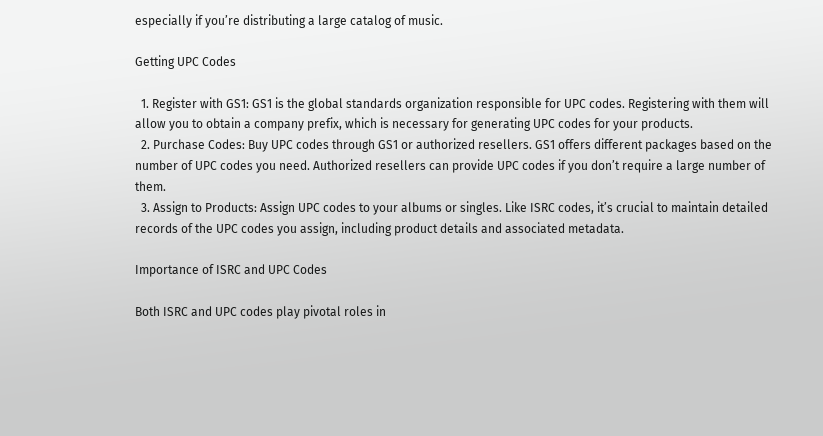especially if you’re distributing a large catalog of music.

Getting UPC Codes

  1. Register with GS1: GS1 is the global standards organization responsible for UPC codes. Registering with them will allow you to obtain a company prefix, which is necessary for generating UPC codes for your products.
  2. Purchase Codes: Buy UPC codes through GS1 or authorized resellers. GS1 offers different packages based on the number of UPC codes you need. Authorized resellers can provide UPC codes if you don’t require a large number of them.
  3. Assign to Products: Assign UPC codes to your albums or singles. Like ISRC codes, it’s crucial to maintain detailed records of the UPC codes you assign, including product details and associated metadata.

Importance of ISRC and UPC Codes

Both ISRC and UPC codes play pivotal roles in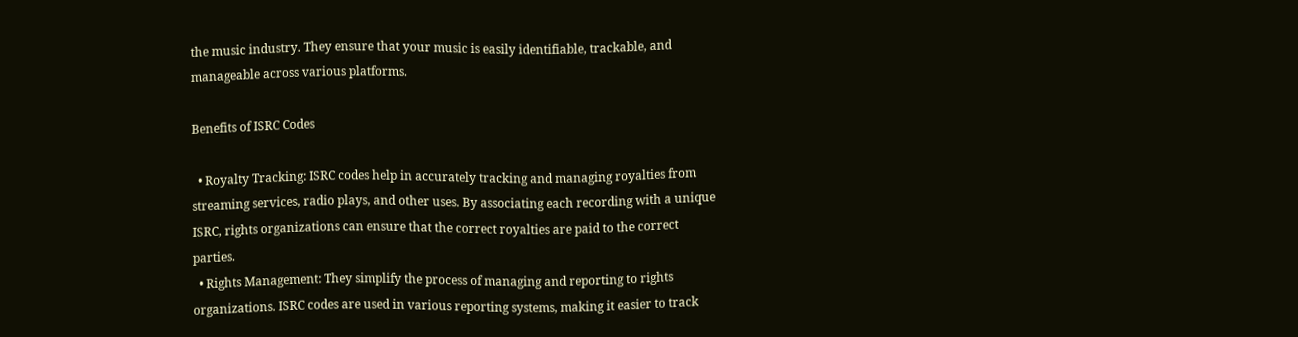the music industry. They ensure that your music is easily identifiable, trackable, and manageable across various platforms.

Benefits of ISRC Codes

  • Royalty Tracking: ISRC codes help in accurately tracking and managing royalties from streaming services, radio plays, and other uses. By associating each recording with a unique ISRC, rights organizations can ensure that the correct royalties are paid to the correct parties.
  • Rights Management: They simplify the process of managing and reporting to rights organizations. ISRC codes are used in various reporting systems, making it easier to track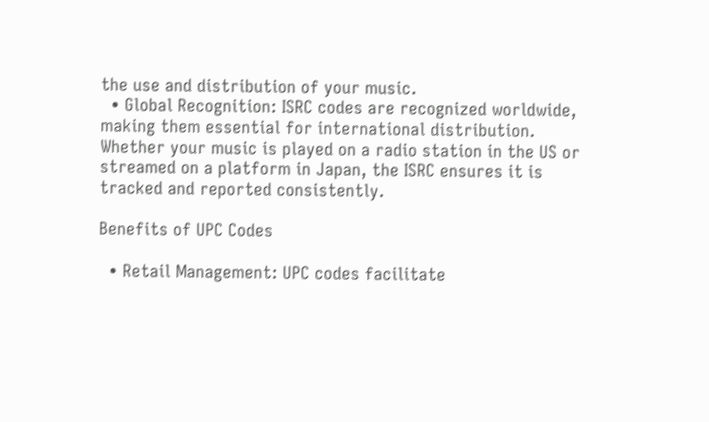the use and distribution of your music.
  • Global Recognition: ISRC codes are recognized worldwide, making them essential for international distribution. Whether your music is played on a radio station in the US or streamed on a platform in Japan, the ISRC ensures it is tracked and reported consistently.

Benefits of UPC Codes

  • Retail Management: UPC codes facilitate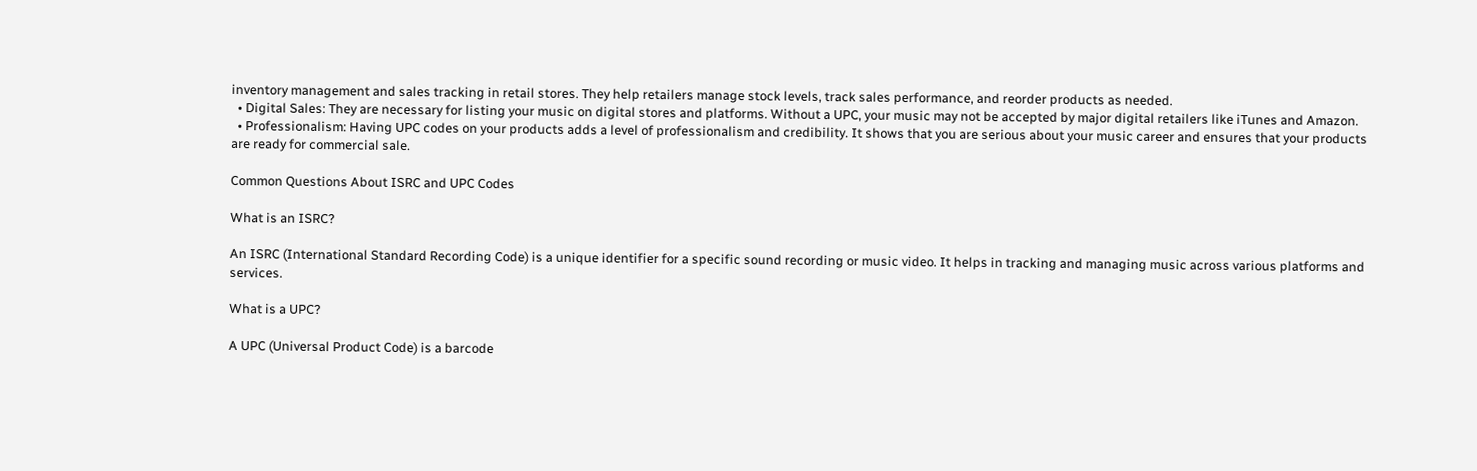inventory management and sales tracking in retail stores. They help retailers manage stock levels, track sales performance, and reorder products as needed.
  • Digital Sales: They are necessary for listing your music on digital stores and platforms. Without a UPC, your music may not be accepted by major digital retailers like iTunes and Amazon.
  • Professionalism: Having UPC codes on your products adds a level of professionalism and credibility. It shows that you are serious about your music career and ensures that your products are ready for commercial sale.

Common Questions About ISRC and UPC Codes

What is an ISRC?

An ISRC (International Standard Recording Code) is a unique identifier for a specific sound recording or music video. It helps in tracking and managing music across various platforms and services.

What is a UPC?

A UPC (Universal Product Code) is a barcode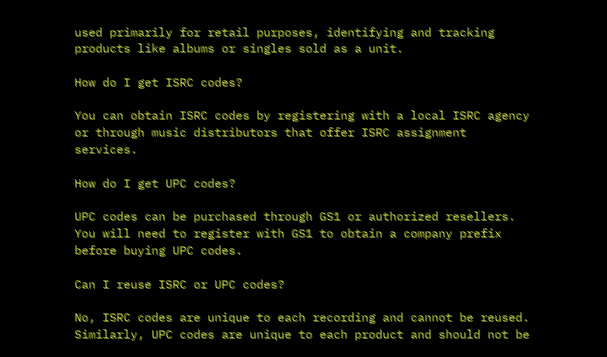used primarily for retail purposes, identifying and tracking products like albums or singles sold as a unit.

How do I get ISRC codes?

You can obtain ISRC codes by registering with a local ISRC agency or through music distributors that offer ISRC assignment services.

How do I get UPC codes?

UPC codes can be purchased through GS1 or authorized resellers. You will need to register with GS1 to obtain a company prefix before buying UPC codes.

Can I reuse ISRC or UPC codes?

No, ISRC codes are unique to each recording and cannot be reused. Similarly, UPC codes are unique to each product and should not be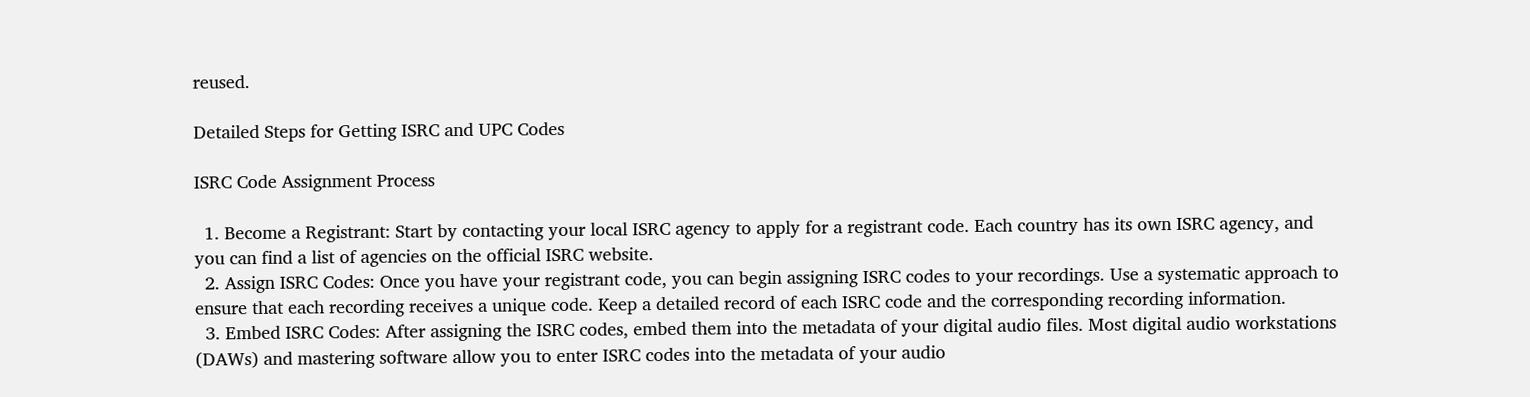reused.

Detailed Steps for Getting ISRC and UPC Codes

ISRC Code Assignment Process

  1. Become a Registrant: Start by contacting your local ISRC agency to apply for a registrant code. Each country has its own ISRC agency, and you can find a list of agencies on the official ISRC website.
  2. Assign ISRC Codes: Once you have your registrant code, you can begin assigning ISRC codes to your recordings. Use a systematic approach to ensure that each recording receives a unique code. Keep a detailed record of each ISRC code and the corresponding recording information.
  3. Embed ISRC Codes: After assigning the ISRC codes, embed them into the metadata of your digital audio files. Most digital audio workstations (DAWs) and mastering software allow you to enter ISRC codes into the metadata of your audio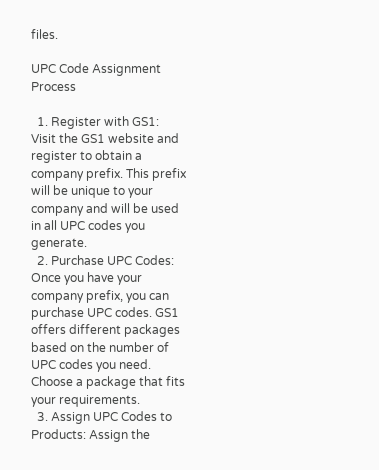files.

UPC Code Assignment Process

  1. Register with GS1: Visit the GS1 website and register to obtain a company prefix. This prefix will be unique to your company and will be used in all UPC codes you generate.
  2. Purchase UPC Codes: Once you have your company prefix, you can purchase UPC codes. GS1 offers different packages based on the number of UPC codes you need. Choose a package that fits your requirements.
  3. Assign UPC Codes to Products: Assign the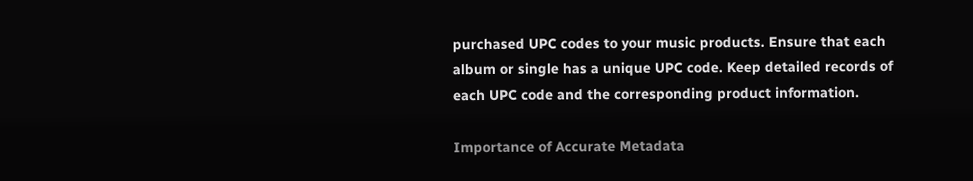purchased UPC codes to your music products. Ensure that each album or single has a unique UPC code. Keep detailed records of each UPC code and the corresponding product information.

Importance of Accurate Metadata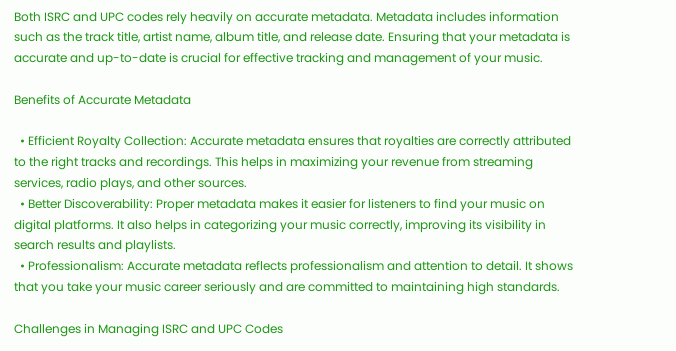Both ISRC and UPC codes rely heavily on accurate metadata. Metadata includes information such as the track title, artist name, album title, and release date. Ensuring that your metadata is accurate and up-to-date is crucial for effective tracking and management of your music.

Benefits of Accurate Metadata

  • Efficient Royalty Collection: Accurate metadata ensures that royalties are correctly attributed to the right tracks and recordings. This helps in maximizing your revenue from streaming services, radio plays, and other sources.
  • Better Discoverability: Proper metadata makes it easier for listeners to find your music on digital platforms. It also helps in categorizing your music correctly, improving its visibility in search results and playlists.
  • Professionalism: Accurate metadata reflects professionalism and attention to detail. It shows that you take your music career seriously and are committed to maintaining high standards.

Challenges in Managing ISRC and UPC Codes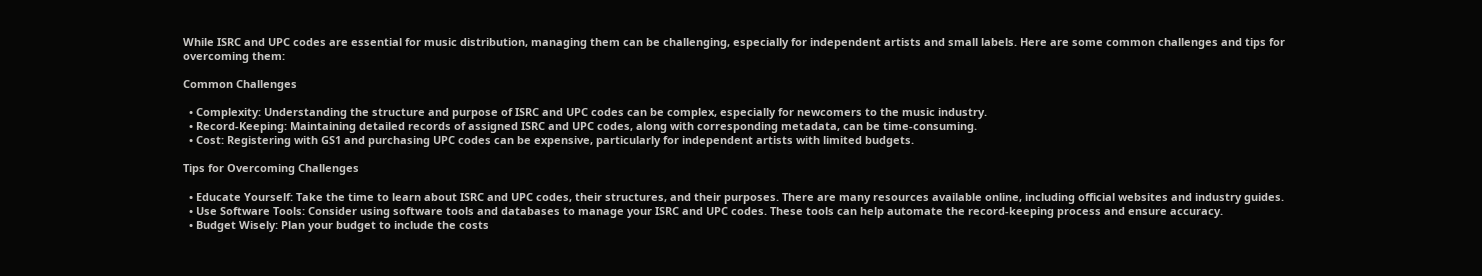While ISRC and UPC codes are essential for music distribution, managing them can be challenging, especially for independent artists and small labels. Here are some common challenges and tips for overcoming them:

Common Challenges

  • Complexity: Understanding the structure and purpose of ISRC and UPC codes can be complex, especially for newcomers to the music industry.
  • Record-Keeping: Maintaining detailed records of assigned ISRC and UPC codes, along with corresponding metadata, can be time-consuming.
  • Cost: Registering with GS1 and purchasing UPC codes can be expensive, particularly for independent artists with limited budgets.

Tips for Overcoming Challenges

  • Educate Yourself: Take the time to learn about ISRC and UPC codes, their structures, and their purposes. There are many resources available online, including official websites and industry guides.
  • Use Software Tools: Consider using software tools and databases to manage your ISRC and UPC codes. These tools can help automate the record-keeping process and ensure accuracy.
  • Budget Wisely: Plan your budget to include the costs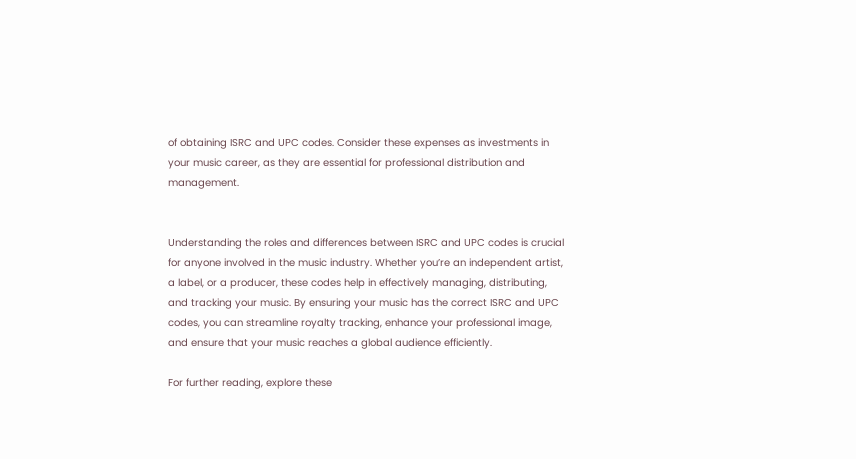of obtaining ISRC and UPC codes. Consider these expenses as investments in your music career, as they are essential for professional distribution and management.


Understanding the roles and differences between ISRC and UPC codes is crucial for anyone involved in the music industry. Whether you’re an independent artist, a label, or a producer, these codes help in effectively managing, distributing, and tracking your music. By ensuring your music has the correct ISRC and UPC codes, you can streamline royalty tracking, enhance your professional image, and ensure that your music reaches a global audience efficiently.

For further reading, explore these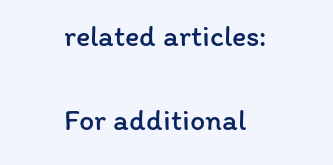related articles:

For additional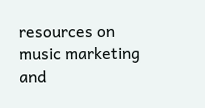resources on music marketing and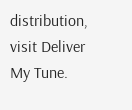distribution, visit Deliver My Tune.